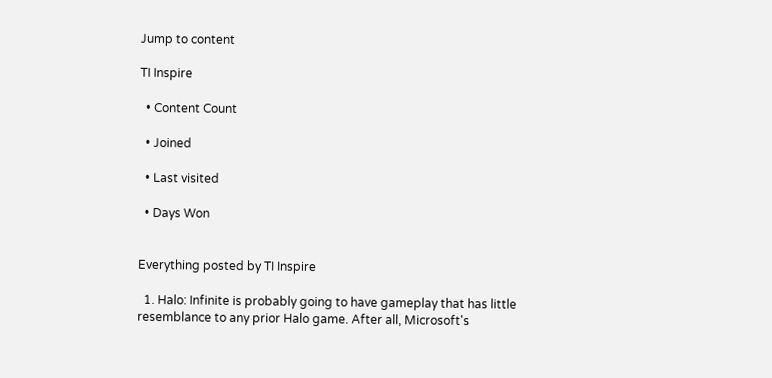Jump to content

TI Inspire

  • Content Count

  • Joined

  • Last visited

  • Days Won


Everything posted by TI Inspire

  1. Halo: Infinite is probably going to have gameplay that has little resemblance to any prior Halo game. After all, Microsoft's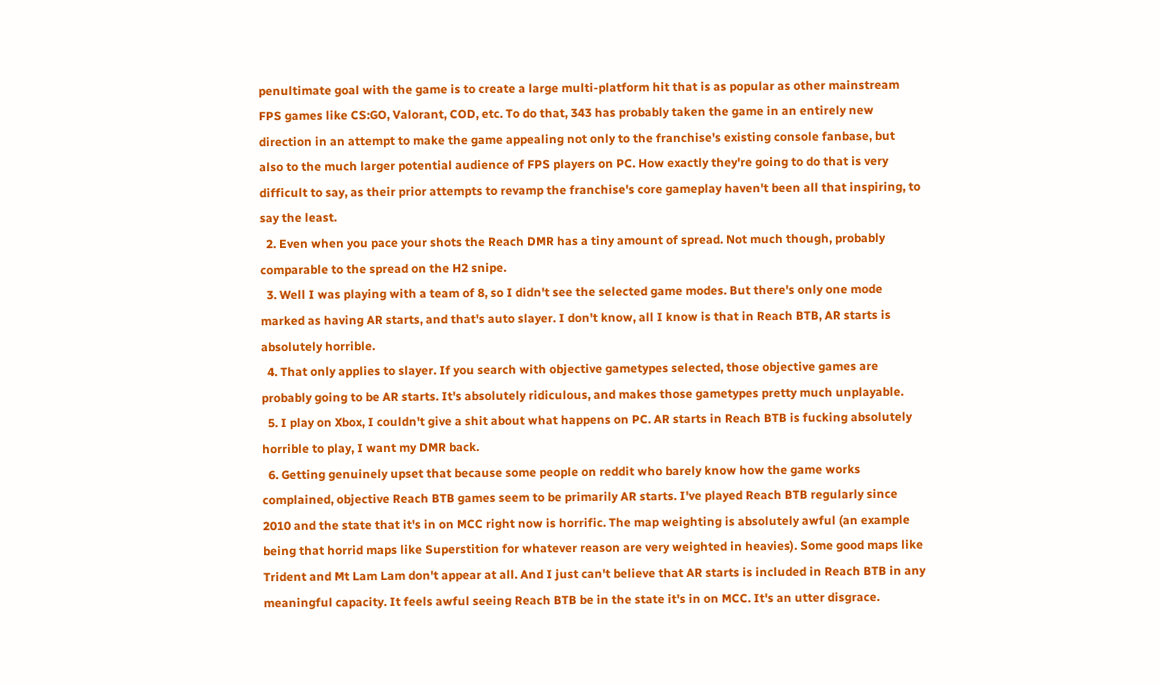penultimate goal with the game is to create a large multi-platform hit that is as popular as other mainstream FPS games like CS:GO, Valorant, COD, etc. To do that, 343 has probably taken the game in an entirely new direction in an attempt to make the game appealing not only to the franchise's existing console fanbase, but also to the much larger potential audience of FPS players on PC. How exactly they're going to do that is very difficult to say, as their prior attempts to revamp the franchise's core gameplay haven't been all that inspiring, to say the least.
  2. Even when you pace your shots the Reach DMR has a tiny amount of spread. Not much though, probably comparable to the spread on the H2 snipe.
  3. Well I was playing with a team of 8, so I didn't see the selected game modes. But there's only one mode marked as having AR starts, and that's auto slayer. I don't know, all I know is that in Reach BTB, AR starts is absolutely horrible.
  4. That only applies to slayer. If you search with objective gametypes selected, those objective games are probably going to be AR starts. It's absolutely ridiculous, and makes those gametypes pretty much unplayable.
  5. I play on Xbox, I couldn't give a shit about what happens on PC. AR starts in Reach BTB is fucking absolutely horrible to play, I want my DMR back.
  6. Getting genuinely upset that because some people on reddit who barely know how the game works complained, objective Reach BTB games seem to be primarily AR starts. I've played Reach BTB regularly since 2010 and the state that it's in on MCC right now is horrific. The map weighting is absolutely awful (an example being that horrid maps like Superstition for whatever reason are very weighted in heavies). Some good maps like Trident and Mt Lam Lam don't appear at all. And I just can't believe that AR starts is included in Reach BTB in any meaningful capacity. It feels awful seeing Reach BTB be in the state it's in on MCC. It's an utter disgrace.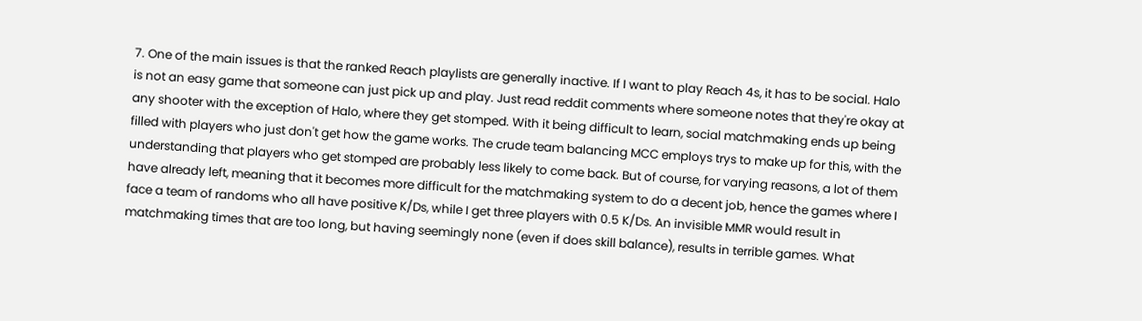7. One of the main issues is that the ranked Reach playlists are generally inactive. If I want to play Reach 4s, it has to be social. Halo is not an easy game that someone can just pick up and play. Just read reddit comments where someone notes that they're okay at any shooter with the exception of Halo, where they get stomped. With it being difficult to learn, social matchmaking ends up being filled with players who just don't get how the game works. The crude team balancing MCC employs trys to make up for this, with the understanding that players who get stomped are probably less likely to come back. But of course, for varying reasons, a lot of them have already left, meaning that it becomes more difficult for the matchmaking system to do a decent job, hence the games where I face a team of randoms who all have positive K/Ds, while I get three players with 0.5 K/Ds. An invisible MMR would result in matchmaking times that are too long, but having seemingly none (even if does skill balance), results in terrible games. What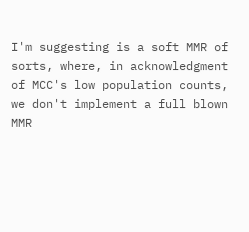I'm suggesting is a soft MMR of sorts, where, in acknowledgment of MCC's low population counts, we don't implement a full blown MMR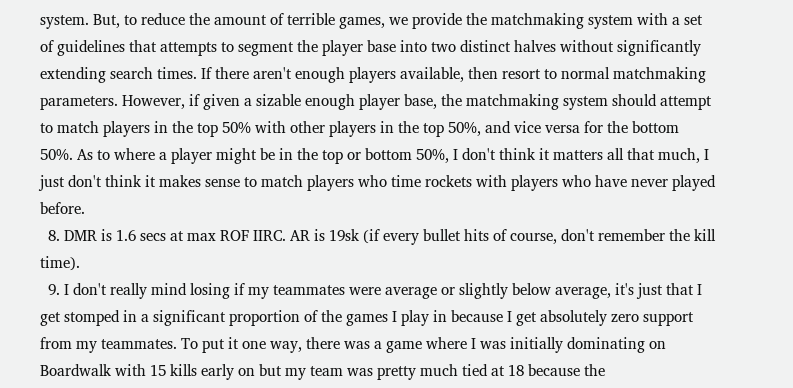system. But, to reduce the amount of terrible games, we provide the matchmaking system with a set of guidelines that attempts to segment the player base into two distinct halves without significantly extending search times. If there aren't enough players available, then resort to normal matchmaking parameters. However, if given a sizable enough player base, the matchmaking system should attempt to match players in the top 50% with other players in the top 50%, and vice versa for the bottom 50%. As to where a player might be in the top or bottom 50%, I don't think it matters all that much, I just don't think it makes sense to match players who time rockets with players who have never played before.
  8. DMR is 1.6 secs at max ROF IIRC. AR is 19sk (if every bullet hits of course, don't remember the kill time).
  9. I don't really mind losing if my teammates were average or slightly below average, it's just that I get stomped in a significant proportion of the games I play in because I get absolutely zero support from my teammates. To put it one way, there was a game where I was initially dominating on Boardwalk with 15 kills early on but my team was pretty much tied at 18 because the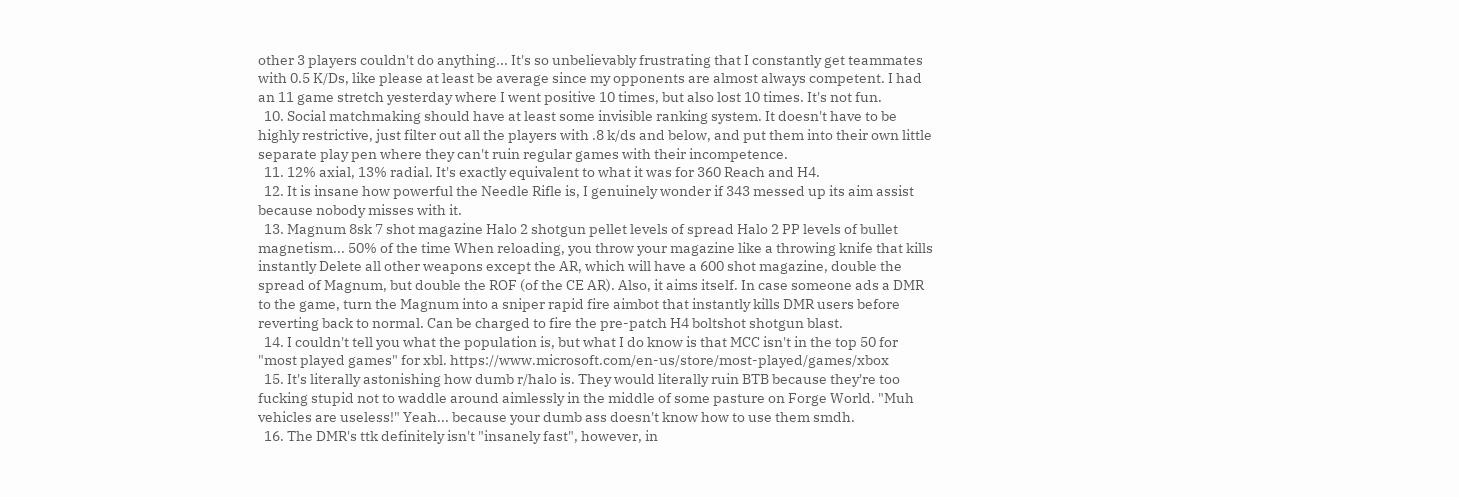other 3 players couldn't do anything... It's so unbelievably frustrating that I constantly get teammates with 0.5 K/Ds, like please at least be average since my opponents are almost always competent. I had an 11 game stretch yesterday where I went positive 10 times, but also lost 10 times. It's not fun.
  10. Social matchmaking should have at least some invisible ranking system. It doesn't have to be highly restrictive, just filter out all the players with .8 k/ds and below, and put them into their own little separate play pen where they can't ruin regular games with their incompetence.
  11. 12% axial, 13% radial. It's exactly equivalent to what it was for 360 Reach and H4.
  12. It is insane how powerful the Needle Rifle is, I genuinely wonder if 343 messed up its aim assist because nobody misses with it.
  13. Magnum 8sk 7 shot magazine Halo 2 shotgun pellet levels of spread Halo 2 PP levels of bullet magnetism... 50% of the time When reloading, you throw your magazine like a throwing knife that kills instantly Delete all other weapons except the AR, which will have a 600 shot magazine, double the spread of Magnum, but double the ROF (of the CE AR). Also, it aims itself. In case someone ads a DMR to the game, turn the Magnum into a sniper rapid fire aimbot that instantly kills DMR users before reverting back to normal. Can be charged to fire the pre-patch H4 boltshot shotgun blast.
  14. I couldn't tell you what the population is, but what I do know is that MCC isn't in the top 50 for "most played games" for xbl. https://www.microsoft.com/en-us/store/most-played/games/xbox
  15. It's literally astonishing how dumb r/halo is. They would literally ruin BTB because they're too fucking stupid not to waddle around aimlessly in the middle of some pasture on Forge World. "Muh vehicles are useless!" Yeah... because your dumb ass doesn't know how to use them smdh.
  16. The DMR's ttk definitely isn't "insanely fast", however, in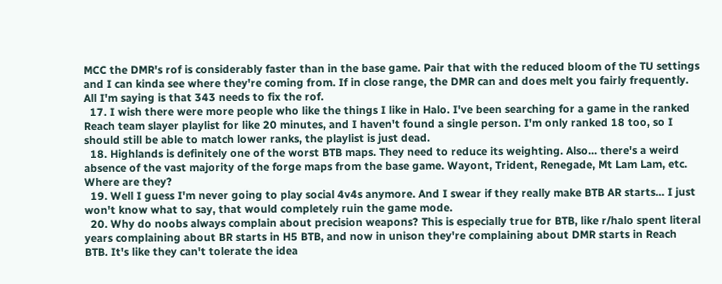MCC the DMR's rof is considerably faster than in the base game. Pair that with the reduced bloom of the TU settings and I can kinda see where they're coming from. If in close range, the DMR can and does melt you fairly frequently. All I'm saying is that 343 needs to fix the rof.
  17. I wish there were more people who like the things I like in Halo. I've been searching for a game in the ranked Reach team slayer playlist for like 20 minutes, and I haven't found a single person. I'm only ranked 18 too, so I should still be able to match lower ranks, the playlist is just dead.
  18. Highlands is definitely one of the worst BTB maps. They need to reduce its weighting. Also... there's a weird absence of the vast majority of the forge maps from the base game. Wayont, Trident, Renegade, Mt Lam Lam, etc. Where are they?
  19. Well I guess I'm never going to play social 4v4s anymore. And I swear if they really make BTB AR starts... I just won't know what to say, that would completely ruin the game mode.
  20. Why do noobs always complain about precision weapons? This is especially true for BTB, like r/halo spent literal years complaining about BR starts in H5 BTB, and now in unison they're complaining about DMR starts in Reach BTB. It's like they can't tolerate the idea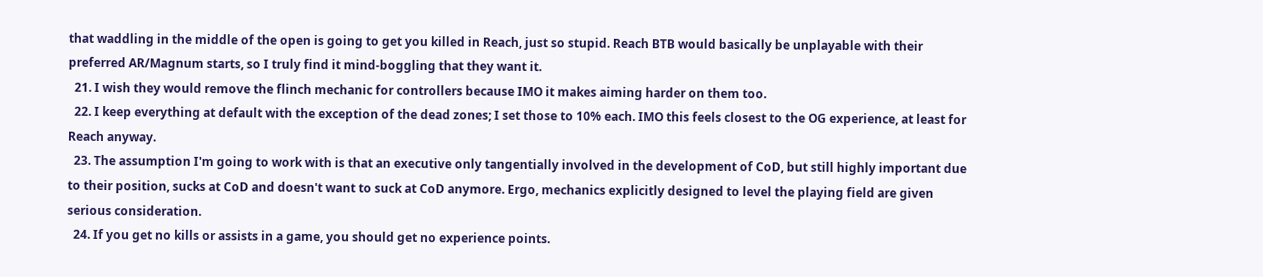that waddling in the middle of the open is going to get you killed in Reach, just so stupid. Reach BTB would basically be unplayable with their preferred AR/Magnum starts, so I truly find it mind-boggling that they want it.
  21. I wish they would remove the flinch mechanic for controllers because IMO it makes aiming harder on them too.
  22. I keep everything at default with the exception of the dead zones; I set those to 10% each. IMO this feels closest to the OG experience, at least for Reach anyway.
  23. The assumption I'm going to work with is that an executive only tangentially involved in the development of CoD, but still highly important due to their position, sucks at CoD and doesn't want to suck at CoD anymore. Ergo, mechanics explicitly designed to level the playing field are given serious consideration.
  24. If you get no kills or assists in a game, you should get no experience points.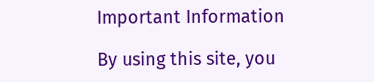Important Information

By using this site, you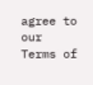agree to our Terms of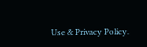Use & Privacy Policy.